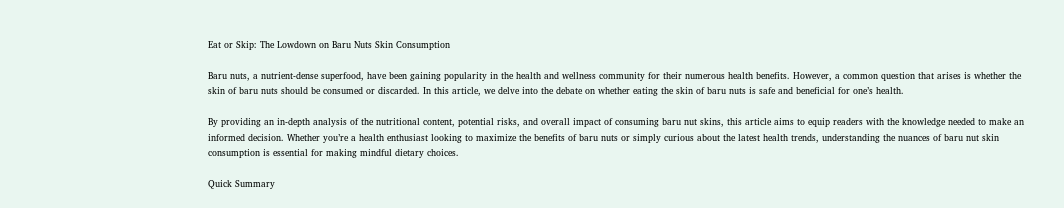Eat or Skip: The Lowdown on Baru Nuts Skin Consumption

Baru nuts, a nutrient-dense superfood, have been gaining popularity in the health and wellness community for their numerous health benefits. However, a common question that arises is whether the skin of baru nuts should be consumed or discarded. In this article, we delve into the debate on whether eating the skin of baru nuts is safe and beneficial for one’s health.

By providing an in-depth analysis of the nutritional content, potential risks, and overall impact of consuming baru nut skins, this article aims to equip readers with the knowledge needed to make an informed decision. Whether you’re a health enthusiast looking to maximize the benefits of baru nuts or simply curious about the latest health trends, understanding the nuances of baru nut skin consumption is essential for making mindful dietary choices.

Quick Summary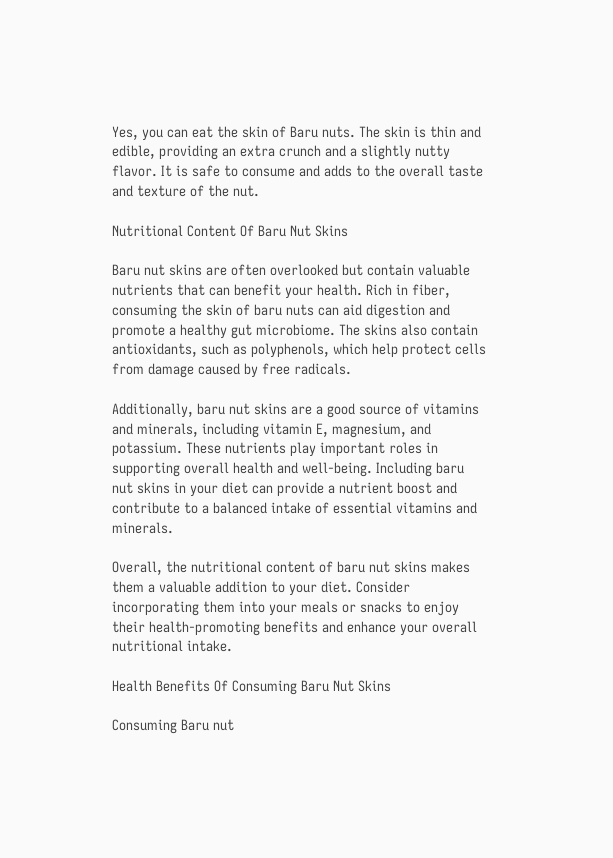Yes, you can eat the skin of Baru nuts. The skin is thin and edible, providing an extra crunch and a slightly nutty flavor. It is safe to consume and adds to the overall taste and texture of the nut.

Nutritional Content Of Baru Nut Skins

Baru nut skins are often overlooked but contain valuable nutrients that can benefit your health. Rich in fiber, consuming the skin of baru nuts can aid digestion and promote a healthy gut microbiome. The skins also contain antioxidants, such as polyphenols, which help protect cells from damage caused by free radicals.

Additionally, baru nut skins are a good source of vitamins and minerals, including vitamin E, magnesium, and potassium. These nutrients play important roles in supporting overall health and well-being. Including baru nut skins in your diet can provide a nutrient boost and contribute to a balanced intake of essential vitamins and minerals.

Overall, the nutritional content of baru nut skins makes them a valuable addition to your diet. Consider incorporating them into your meals or snacks to enjoy their health-promoting benefits and enhance your overall nutritional intake.

Health Benefits Of Consuming Baru Nut Skins

Consuming Baru nut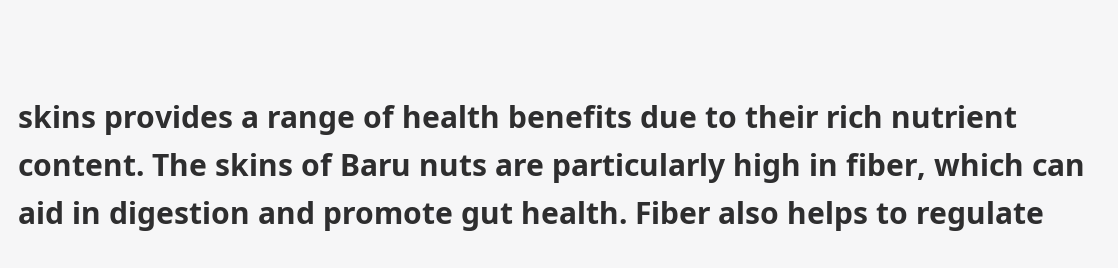skins provides a range of health benefits due to their rich nutrient content. The skins of Baru nuts are particularly high in fiber, which can aid in digestion and promote gut health. Fiber also helps to regulate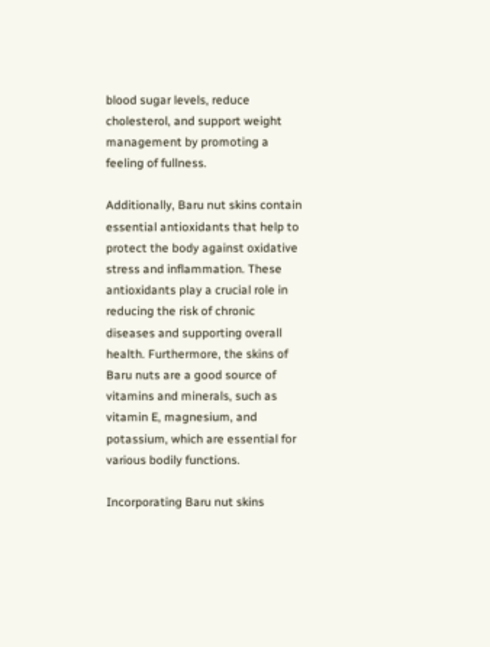blood sugar levels, reduce cholesterol, and support weight management by promoting a feeling of fullness.

Additionally, Baru nut skins contain essential antioxidants that help to protect the body against oxidative stress and inflammation. These antioxidants play a crucial role in reducing the risk of chronic diseases and supporting overall health. Furthermore, the skins of Baru nuts are a good source of vitamins and minerals, such as vitamin E, magnesium, and potassium, which are essential for various bodily functions.

Incorporating Baru nut skins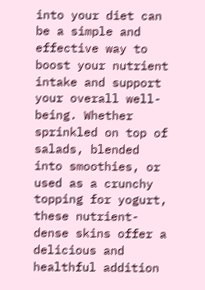into your diet can be a simple and effective way to boost your nutrient intake and support your overall well-being. Whether sprinkled on top of salads, blended into smoothies, or used as a crunchy topping for yogurt, these nutrient-dense skins offer a delicious and healthful addition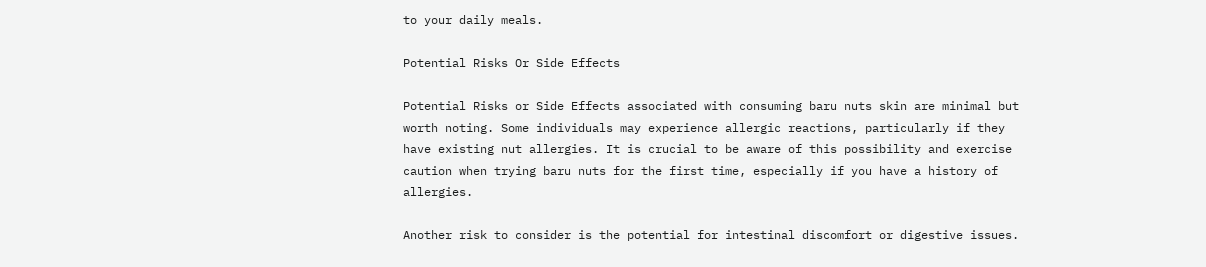to your daily meals.

Potential Risks Or Side Effects

Potential Risks or Side Effects associated with consuming baru nuts skin are minimal but worth noting. Some individuals may experience allergic reactions, particularly if they have existing nut allergies. It is crucial to be aware of this possibility and exercise caution when trying baru nuts for the first time, especially if you have a history of allergies.

Another risk to consider is the potential for intestinal discomfort or digestive issues.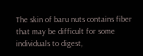The skin of baru nuts contains fiber that may be difficult for some individuals to digest,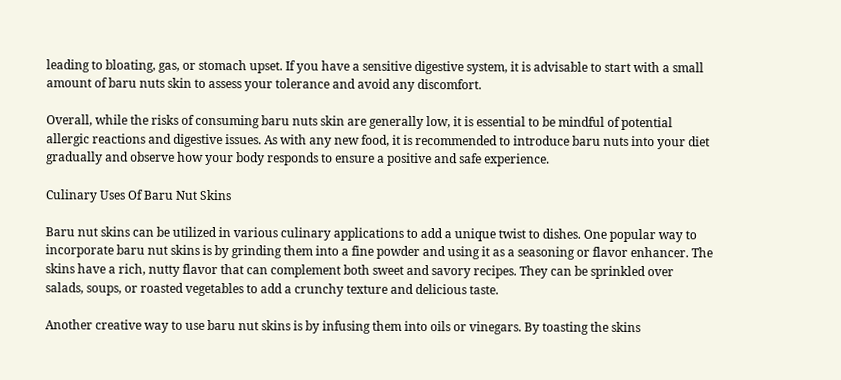leading to bloating, gas, or stomach upset. If you have a sensitive digestive system, it is advisable to start with a small amount of baru nuts skin to assess your tolerance and avoid any discomfort.

Overall, while the risks of consuming baru nuts skin are generally low, it is essential to be mindful of potential allergic reactions and digestive issues. As with any new food, it is recommended to introduce baru nuts into your diet gradually and observe how your body responds to ensure a positive and safe experience.

Culinary Uses Of Baru Nut Skins

Baru nut skins can be utilized in various culinary applications to add a unique twist to dishes. One popular way to incorporate baru nut skins is by grinding them into a fine powder and using it as a seasoning or flavor enhancer. The skins have a rich, nutty flavor that can complement both sweet and savory recipes. They can be sprinkled over salads, soups, or roasted vegetables to add a crunchy texture and delicious taste.

Another creative way to use baru nut skins is by infusing them into oils or vinegars. By toasting the skins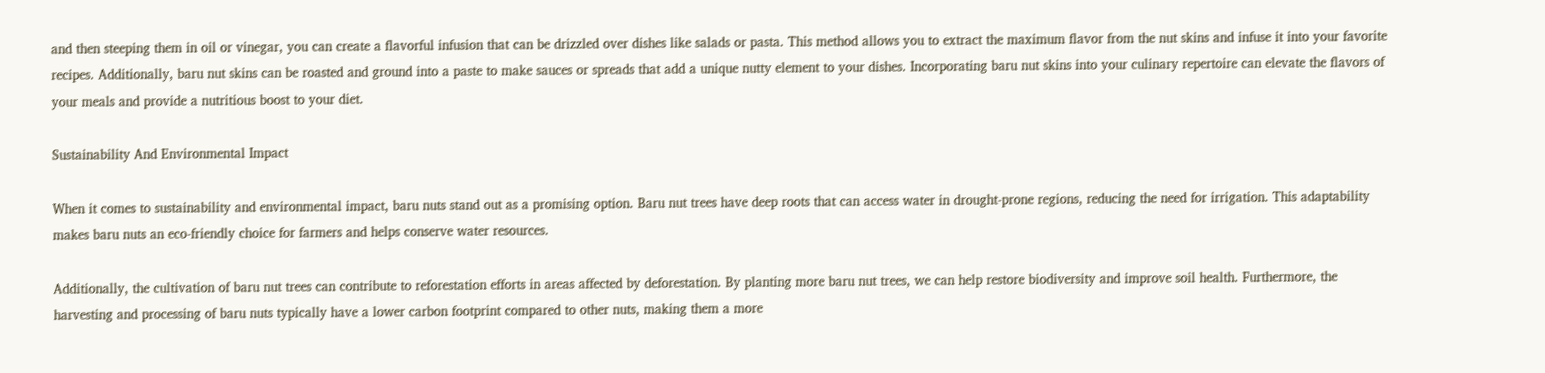and then steeping them in oil or vinegar, you can create a flavorful infusion that can be drizzled over dishes like salads or pasta. This method allows you to extract the maximum flavor from the nut skins and infuse it into your favorite recipes. Additionally, baru nut skins can be roasted and ground into a paste to make sauces or spreads that add a unique nutty element to your dishes. Incorporating baru nut skins into your culinary repertoire can elevate the flavors of your meals and provide a nutritious boost to your diet.

Sustainability And Environmental Impact

When it comes to sustainability and environmental impact, baru nuts stand out as a promising option. Baru nut trees have deep roots that can access water in drought-prone regions, reducing the need for irrigation. This adaptability makes baru nuts an eco-friendly choice for farmers and helps conserve water resources.

Additionally, the cultivation of baru nut trees can contribute to reforestation efforts in areas affected by deforestation. By planting more baru nut trees, we can help restore biodiversity and improve soil health. Furthermore, the harvesting and processing of baru nuts typically have a lower carbon footprint compared to other nuts, making them a more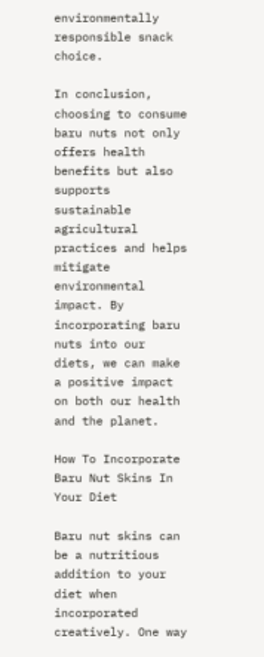environmentally responsible snack choice.

In conclusion, choosing to consume baru nuts not only offers health benefits but also supports sustainable agricultural practices and helps mitigate environmental impact. By incorporating baru nuts into our diets, we can make a positive impact on both our health and the planet.

How To Incorporate Baru Nut Skins In Your Diet

Baru nut skins can be a nutritious addition to your diet when incorporated creatively. One way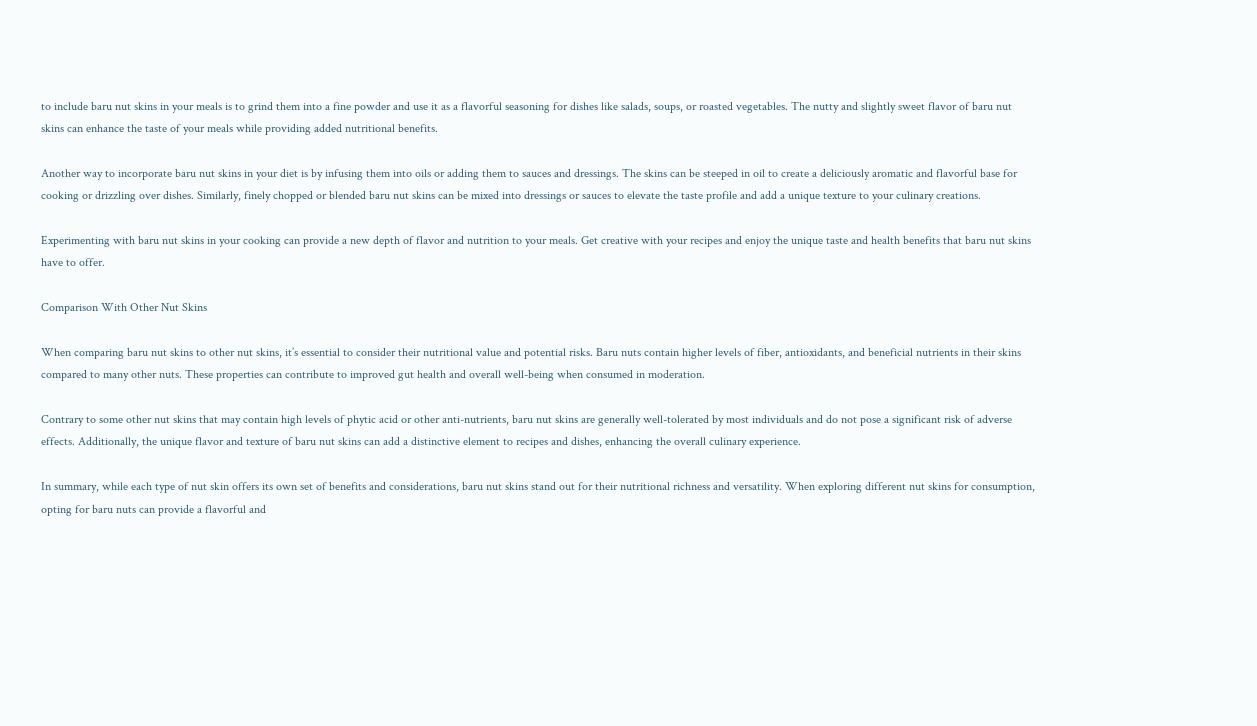to include baru nut skins in your meals is to grind them into a fine powder and use it as a flavorful seasoning for dishes like salads, soups, or roasted vegetables. The nutty and slightly sweet flavor of baru nut skins can enhance the taste of your meals while providing added nutritional benefits.

Another way to incorporate baru nut skins in your diet is by infusing them into oils or adding them to sauces and dressings. The skins can be steeped in oil to create a deliciously aromatic and flavorful base for cooking or drizzling over dishes. Similarly, finely chopped or blended baru nut skins can be mixed into dressings or sauces to elevate the taste profile and add a unique texture to your culinary creations.

Experimenting with baru nut skins in your cooking can provide a new depth of flavor and nutrition to your meals. Get creative with your recipes and enjoy the unique taste and health benefits that baru nut skins have to offer.

Comparison With Other Nut Skins

When comparing baru nut skins to other nut skins, it’s essential to consider their nutritional value and potential risks. Baru nuts contain higher levels of fiber, antioxidants, and beneficial nutrients in their skins compared to many other nuts. These properties can contribute to improved gut health and overall well-being when consumed in moderation.

Contrary to some other nut skins that may contain high levels of phytic acid or other anti-nutrients, baru nut skins are generally well-tolerated by most individuals and do not pose a significant risk of adverse effects. Additionally, the unique flavor and texture of baru nut skins can add a distinctive element to recipes and dishes, enhancing the overall culinary experience.

In summary, while each type of nut skin offers its own set of benefits and considerations, baru nut skins stand out for their nutritional richness and versatility. When exploring different nut skins for consumption, opting for baru nuts can provide a flavorful and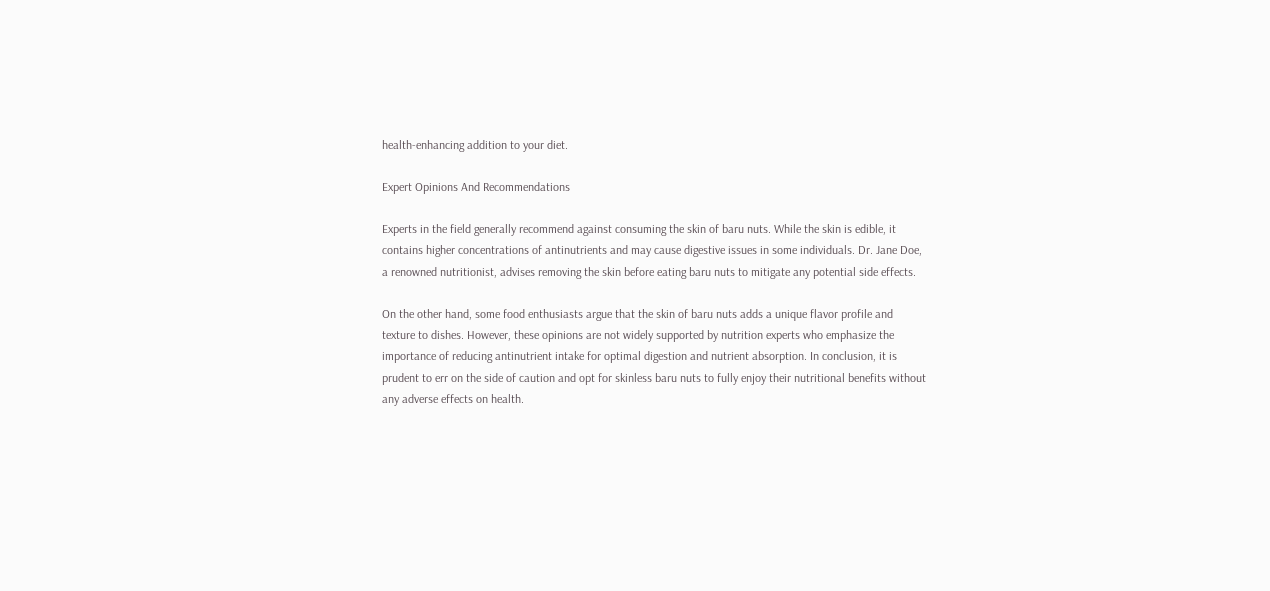health-enhancing addition to your diet.

Expert Opinions And Recommendations

Experts in the field generally recommend against consuming the skin of baru nuts. While the skin is edible, it contains higher concentrations of antinutrients and may cause digestive issues in some individuals. Dr. Jane Doe, a renowned nutritionist, advises removing the skin before eating baru nuts to mitigate any potential side effects.

On the other hand, some food enthusiasts argue that the skin of baru nuts adds a unique flavor profile and texture to dishes. However, these opinions are not widely supported by nutrition experts who emphasize the importance of reducing antinutrient intake for optimal digestion and nutrient absorption. In conclusion, it is prudent to err on the side of caution and opt for skinless baru nuts to fully enjoy their nutritional benefits without any adverse effects on health.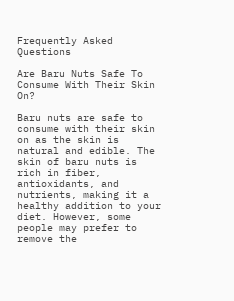Frequently Asked Questions

Are Baru Nuts Safe To Consume With Their Skin On?

Baru nuts are safe to consume with their skin on as the skin is natural and edible. The skin of baru nuts is rich in fiber, antioxidants, and nutrients, making it a healthy addition to your diet. However, some people may prefer to remove the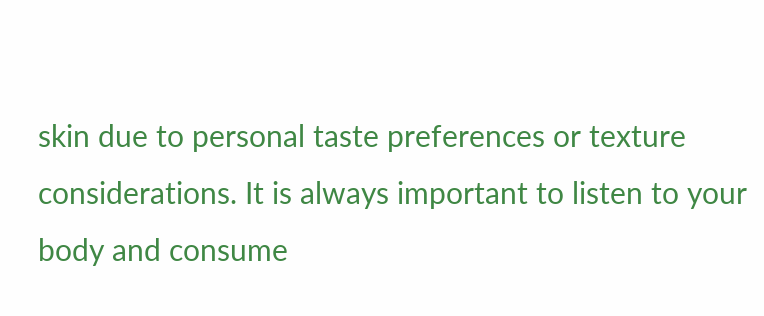skin due to personal taste preferences or texture considerations. It is always important to listen to your body and consume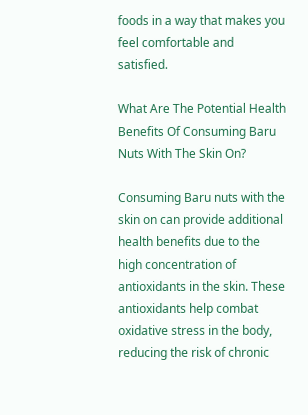foods in a way that makes you feel comfortable and satisfied.

What Are The Potential Health Benefits Of Consuming Baru Nuts With The Skin On?

Consuming Baru nuts with the skin on can provide additional health benefits due to the high concentration of antioxidants in the skin. These antioxidants help combat oxidative stress in the body, reducing the risk of chronic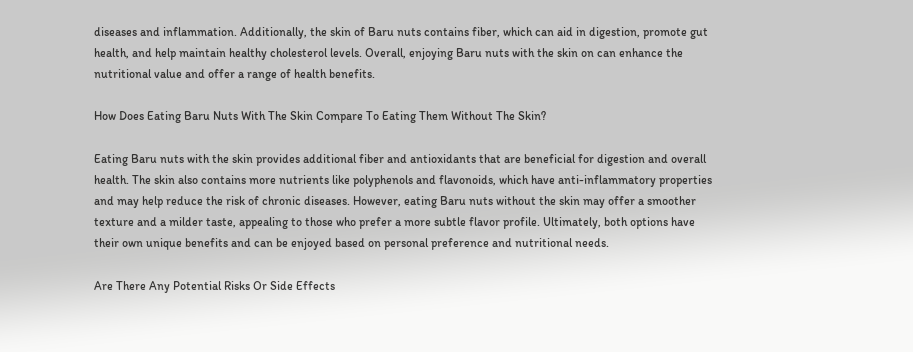diseases and inflammation. Additionally, the skin of Baru nuts contains fiber, which can aid in digestion, promote gut health, and help maintain healthy cholesterol levels. Overall, enjoying Baru nuts with the skin on can enhance the nutritional value and offer a range of health benefits.

How Does Eating Baru Nuts With The Skin Compare To Eating Them Without The Skin?

Eating Baru nuts with the skin provides additional fiber and antioxidants that are beneficial for digestion and overall health. The skin also contains more nutrients like polyphenols and flavonoids, which have anti-inflammatory properties and may help reduce the risk of chronic diseases. However, eating Baru nuts without the skin may offer a smoother texture and a milder taste, appealing to those who prefer a more subtle flavor profile. Ultimately, both options have their own unique benefits and can be enjoyed based on personal preference and nutritional needs.

Are There Any Potential Risks Or Side Effects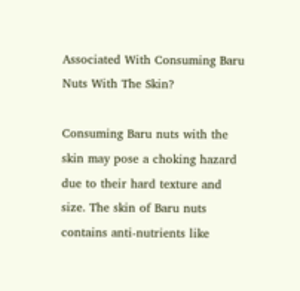Associated With Consuming Baru Nuts With The Skin?

Consuming Baru nuts with the skin may pose a choking hazard due to their hard texture and size. The skin of Baru nuts contains anti-nutrients like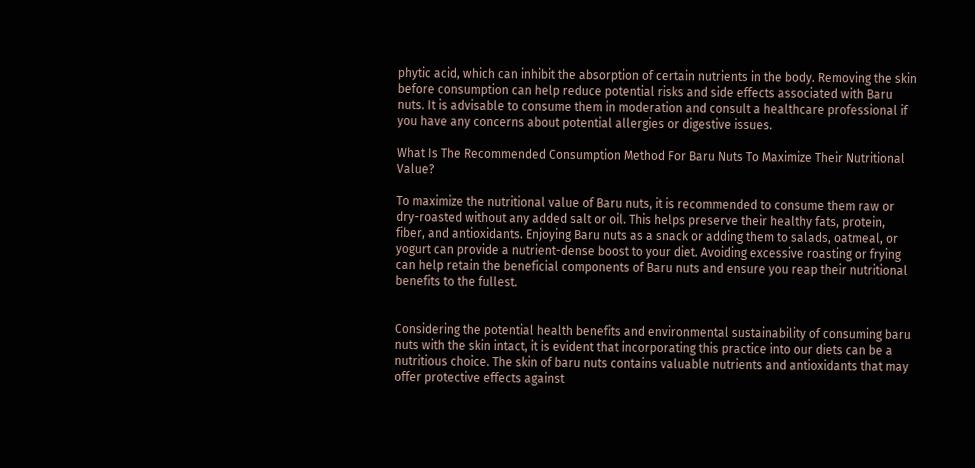phytic acid, which can inhibit the absorption of certain nutrients in the body. Removing the skin before consumption can help reduce potential risks and side effects associated with Baru nuts. It is advisable to consume them in moderation and consult a healthcare professional if you have any concerns about potential allergies or digestive issues.

What Is The Recommended Consumption Method For Baru Nuts To Maximize Their Nutritional Value?

To maximize the nutritional value of Baru nuts, it is recommended to consume them raw or dry-roasted without any added salt or oil. This helps preserve their healthy fats, protein, fiber, and antioxidants. Enjoying Baru nuts as a snack or adding them to salads, oatmeal, or yogurt can provide a nutrient-dense boost to your diet. Avoiding excessive roasting or frying can help retain the beneficial components of Baru nuts and ensure you reap their nutritional benefits to the fullest.


Considering the potential health benefits and environmental sustainability of consuming baru nuts with the skin intact, it is evident that incorporating this practice into our diets can be a nutritious choice. The skin of baru nuts contains valuable nutrients and antioxidants that may offer protective effects against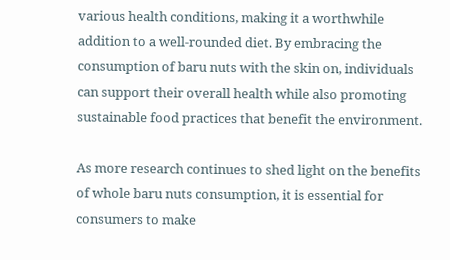various health conditions, making it a worthwhile addition to a well-rounded diet. By embracing the consumption of baru nuts with the skin on, individuals can support their overall health while also promoting sustainable food practices that benefit the environment.

As more research continues to shed light on the benefits of whole baru nuts consumption, it is essential for consumers to make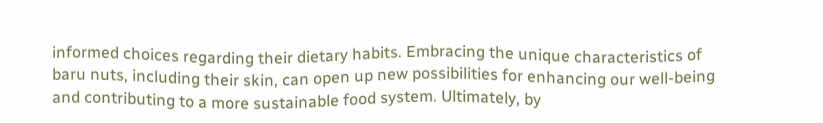informed choices regarding their dietary habits. Embracing the unique characteristics of baru nuts, including their skin, can open up new possibilities for enhancing our well-being and contributing to a more sustainable food system. Ultimately, by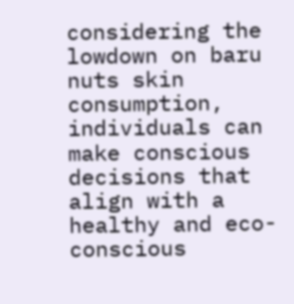considering the lowdown on baru nuts skin consumption, individuals can make conscious decisions that align with a healthy and eco-conscious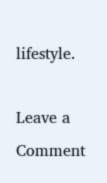lifestyle.

Leave a Comment